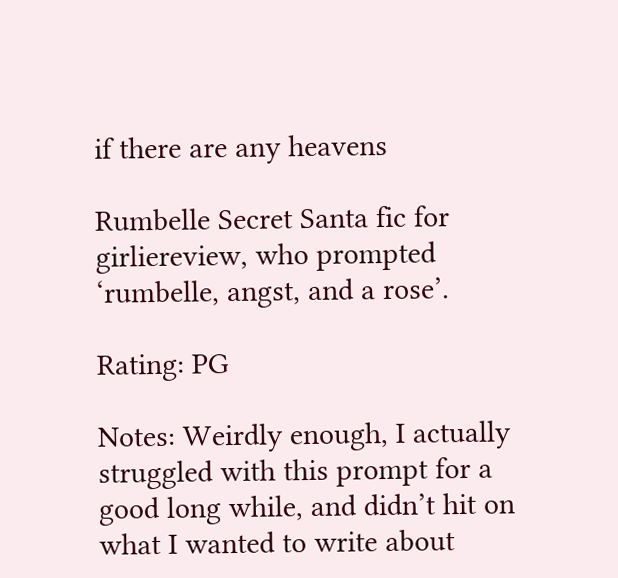if there are any heavens

Rumbelle Secret Santa fic for girliereview, who prompted ‘rumbelle, angst, and a rose’.

Rating: PG

Notes: Weirdly enough, I actually struggled with this prompt for a good long while, and didn’t hit on what I wanted to write about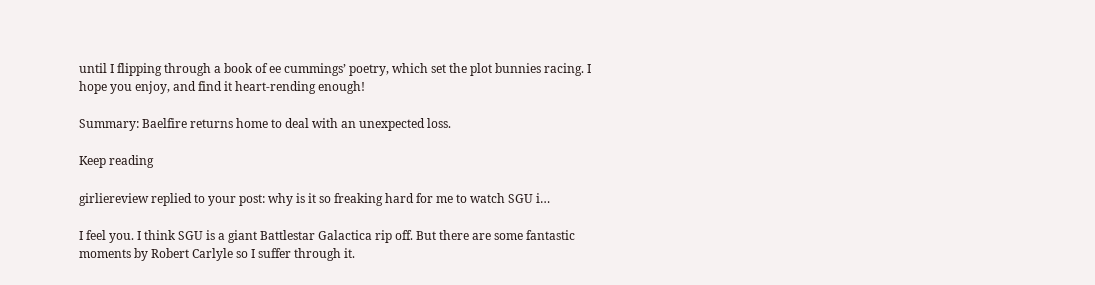until I flipping through a book of ee cummings’ poetry, which set the plot bunnies racing. I hope you enjoy, and find it heart-rending enough!

Summary: Baelfire returns home to deal with an unexpected loss.

Keep reading

girliereview replied to your post: why is it so freaking hard for me to watch SGU i…

I feel you. I think SGU is a giant Battlestar Galactica rip off. But there are some fantastic moments by Robert Carlyle so I suffer through it.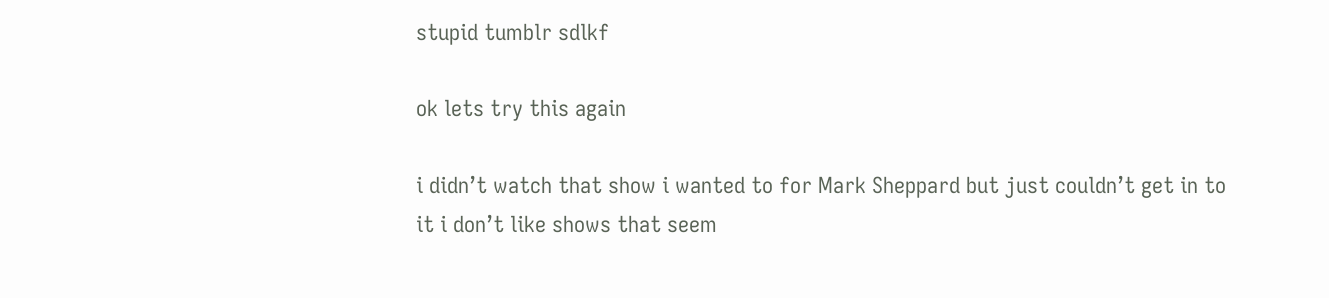stupid tumblr sdlkf

ok lets try this again

i didn’t watch that show i wanted to for Mark Sheppard but just couldn’t get in to it i don’t like shows that seem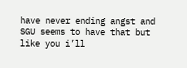have never ending angst and SGU seems to have that but like you i’ll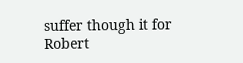suffer though it for Robert